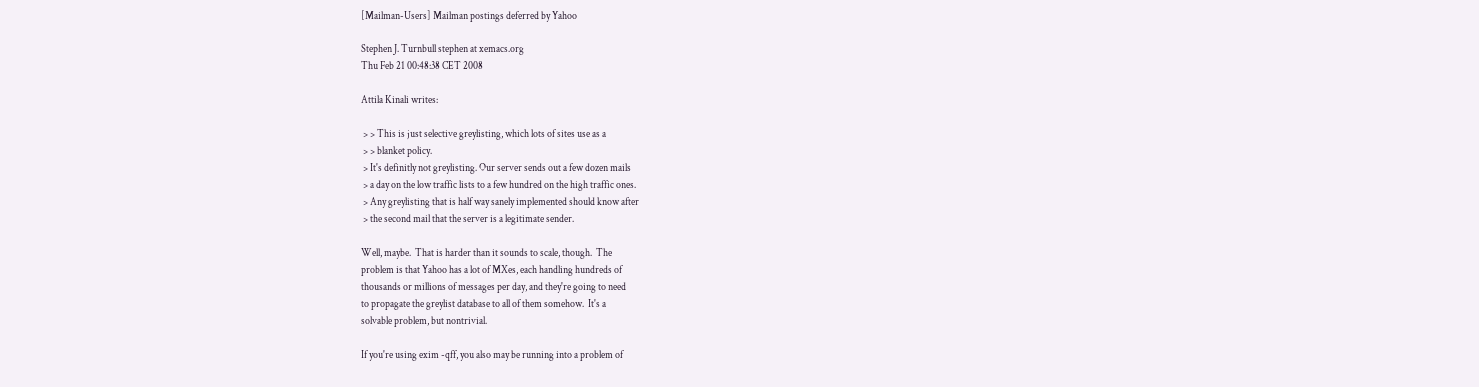[Mailman-Users] Mailman postings deferred by Yahoo

Stephen J. Turnbull stephen at xemacs.org
Thu Feb 21 00:48:38 CET 2008

Attila Kinali writes:

 > > This is just selective greylisting, which lots of sites use as a
 > > blanket policy.
 > It's definitly not greylisting. Our server sends out a few dozen mails
 > a day on the low traffic lists to a few hundred on the high traffic ones.
 > Any greylisting that is half way sanely implemented should know after
 > the second mail that the server is a legitimate sender.

Well, maybe.  That is harder than it sounds to scale, though.  The
problem is that Yahoo has a lot of MXes, each handling hundreds of
thousands or millions of messages per day, and they're going to need
to propagate the greylist database to all of them somehow.  It's a
solvable problem, but nontrivial.

If you're using exim -qff, you also may be running into a problem of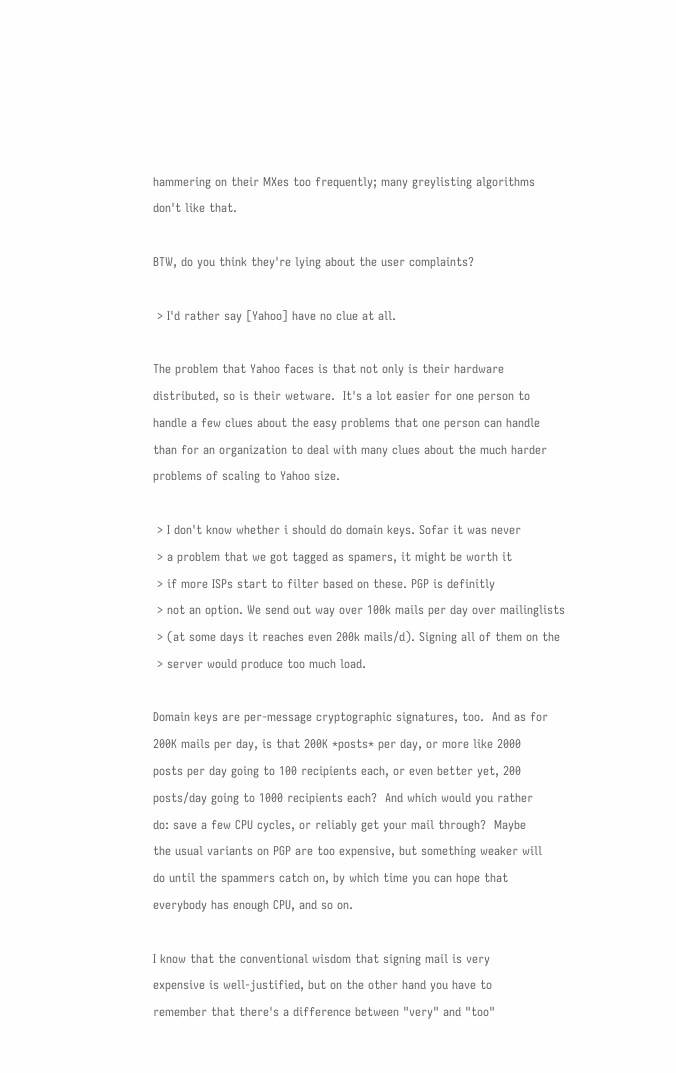hammering on their MXes too frequently; many greylisting algorithms
don't like that.

BTW, do you think they're lying about the user complaints?

 > I'd rather say [Yahoo] have no clue at all.

The problem that Yahoo faces is that not only is their hardware
distributed, so is their wetware.  It's a lot easier for one person to
handle a few clues about the easy problems that one person can handle
than for an organization to deal with many clues about the much harder
problems of scaling to Yahoo size.

 > I don't know whether i should do domain keys. Sofar it was never
 > a problem that we got tagged as spamers, it might be worth it
 > if more ISPs start to filter based on these. PGP is definitly
 > not an option. We send out way over 100k mails per day over mailinglists
 > (at some days it reaches even 200k mails/d). Signing all of them on the
 > server would produce too much load.

Domain keys are per-message cryptographic signatures, too.  And as for
200K mails per day, is that 200K *posts* per day, or more like 2000
posts per day going to 100 recipients each, or even better yet, 200
posts/day going to 1000 recipients each?  And which would you rather
do: save a few CPU cycles, or reliably get your mail through?  Maybe
the usual variants on PGP are too expensive, but something weaker will
do until the spammers catch on, by which time you can hope that
everybody has enough CPU, and so on.

I know that the conventional wisdom that signing mail is very
expensive is well-justified, but on the other hand you have to
remember that there's a difference between "very" and "too"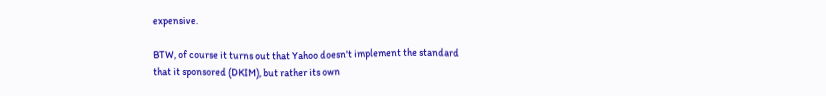expensive.

BTW, of course it turns out that Yahoo doesn't implement the standard
that it sponsored (DKIM), but rather its own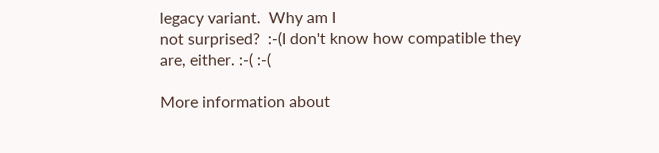legacy variant.  Why am I
not surprised?  :-(I don't know how compatible they are, either. :-( :-(

More information about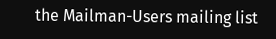the Mailman-Users mailing list